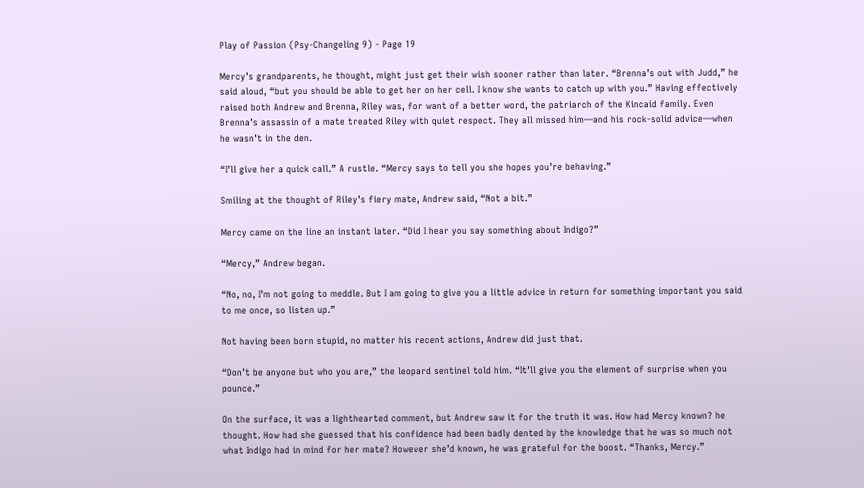Play of Passion (Psy-Changeling 9) - Page 19

Mercy’s grandparents, he thought, might just get their wish sooner rather than later. “Brenna’s out with Judd,” he said aloud, “but you should be able to get her on her cell. I know she wants to catch up with you.” Having effectively raised both Andrew and Brenna, Riley was, for want of a better word, the patriarch of the Kincaid family. Even Brenna’s assassin of a mate treated Riley with quiet respect. They all missed him—and his rock-solid advice—when he wasn’t in the den.

“I’ll give her a quick call.” A rustle. “Mercy says to tell you she hopes you’re behaving.”

Smiling at the thought of Riley’s fiery mate, Andrew said, “Not a bit.”

Mercy came on the line an instant later. “Did I hear you say something about Indigo?”

“Mercy,” Andrew began.

“No, no, I’m not going to meddle. But I am going to give you a little advice in return for something important you said to me once, so listen up.”

Not having been born stupid, no matter his recent actions, Andrew did just that.

“Don’t be anyone but who you are,” the leopard sentinel told him. “It’ll give you the element of surprise when you pounce.”

On the surface, it was a lighthearted comment, but Andrew saw it for the truth it was. How had Mercy known? he thought. How had she guessed that his confidence had been badly dented by the knowledge that he was so much not what Indigo had in mind for her mate? However she’d known, he was grateful for the boost. “Thanks, Mercy.”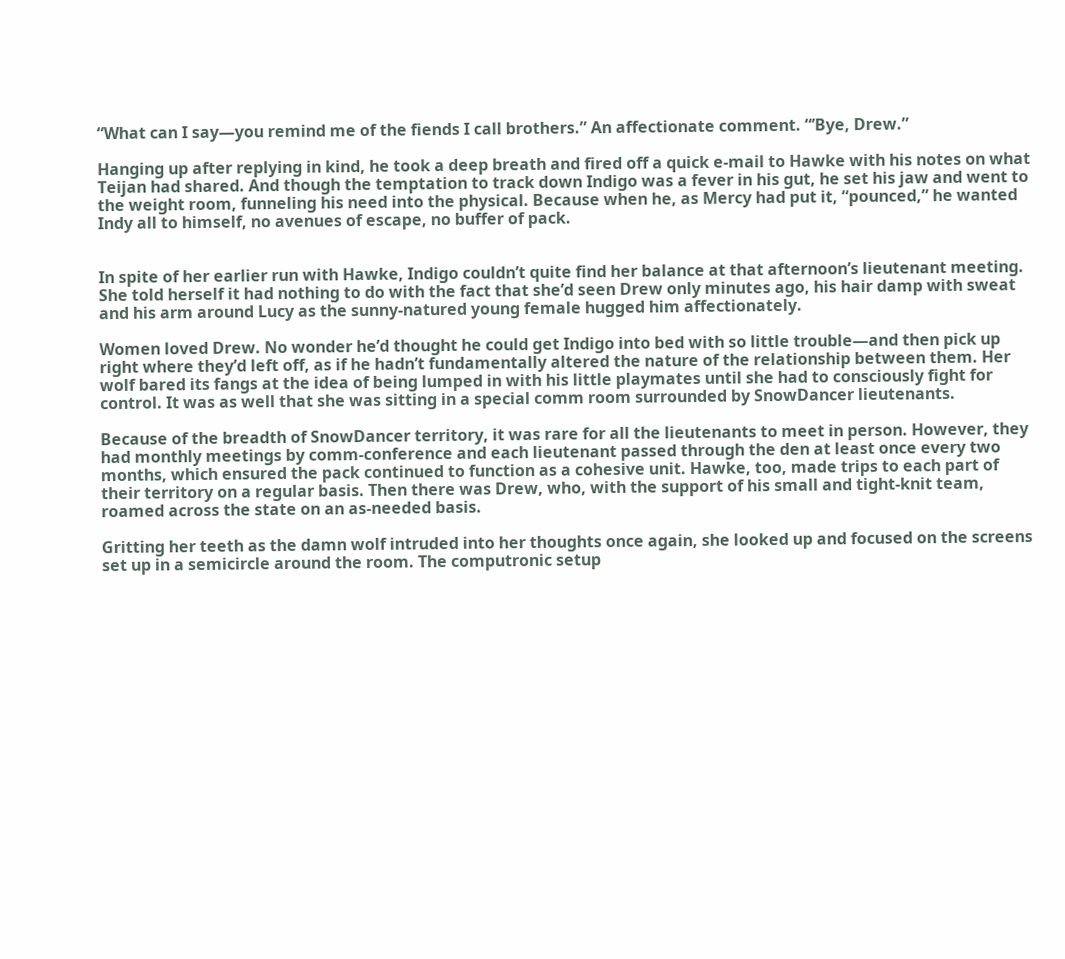“What can I say—you remind me of the fiends I call brothers.” An affectionate comment. “’Bye, Drew.”

Hanging up after replying in kind, he took a deep breath and fired off a quick e-mail to Hawke with his notes on what Teijan had shared. And though the temptation to track down Indigo was a fever in his gut, he set his jaw and went to the weight room, funneling his need into the physical. Because when he, as Mercy had put it, “pounced,” he wanted Indy all to himself, no avenues of escape, no buffer of pack.


In spite of her earlier run with Hawke, Indigo couldn’t quite find her balance at that afternoon’s lieutenant meeting. She told herself it had nothing to do with the fact that she’d seen Drew only minutes ago, his hair damp with sweat and his arm around Lucy as the sunny-natured young female hugged him affectionately.

Women loved Drew. No wonder he’d thought he could get Indigo into bed with so little trouble—and then pick up right where they’d left off, as if he hadn’t fundamentally altered the nature of the relationship between them. Her wolf bared its fangs at the idea of being lumped in with his little playmates until she had to consciously fight for control. It was as well that she was sitting in a special comm room surrounded by SnowDancer lieutenants.

Because of the breadth of SnowDancer territory, it was rare for all the lieutenants to meet in person. However, they had monthly meetings by comm-conference and each lieutenant passed through the den at least once every two months, which ensured the pack continued to function as a cohesive unit. Hawke, too, made trips to each part of their territory on a regular basis. Then there was Drew, who, with the support of his small and tight-knit team, roamed across the state on an as-needed basis.

Gritting her teeth as the damn wolf intruded into her thoughts once again, she looked up and focused on the screens set up in a semicircle around the room. The computronic setup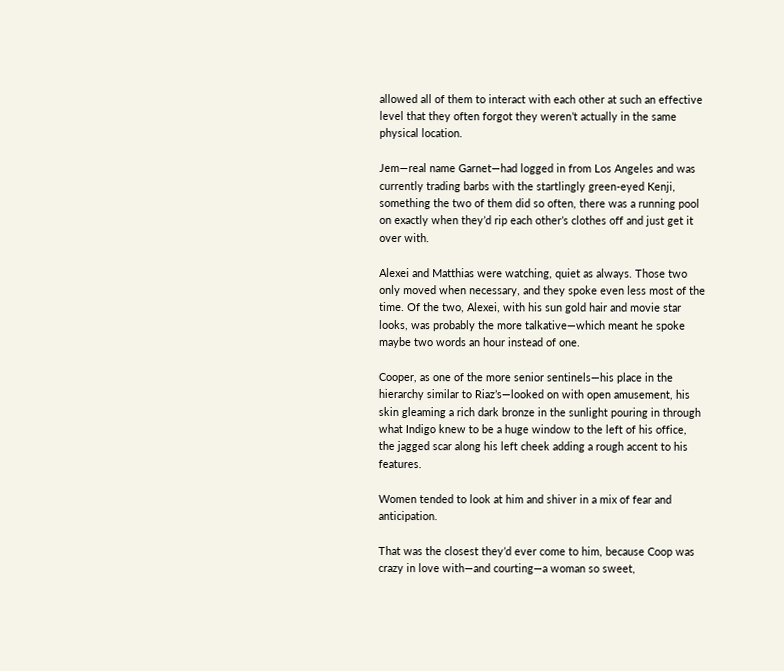allowed all of them to interact with each other at such an effective level that they often forgot they weren’t actually in the same physical location.

Jem—real name Garnet—had logged in from Los Angeles and was currently trading barbs with the startlingly green-eyed Kenji, something the two of them did so often, there was a running pool on exactly when they’d rip each other’s clothes off and just get it over with.

Alexei and Matthias were watching, quiet as always. Those two only moved when necessary, and they spoke even less most of the time. Of the two, Alexei, with his sun gold hair and movie star looks, was probably the more talkative—which meant he spoke maybe two words an hour instead of one.

Cooper, as one of the more senior sentinels—his place in the hierarchy similar to Riaz’s—looked on with open amusement, his skin gleaming a rich dark bronze in the sunlight pouring in through what Indigo knew to be a huge window to the left of his office, the jagged scar along his left cheek adding a rough accent to his features.

Women tended to look at him and shiver in a mix of fear and anticipation.

That was the closest they’d ever come to him, because Coop was crazy in love with—and courting—a woman so sweet,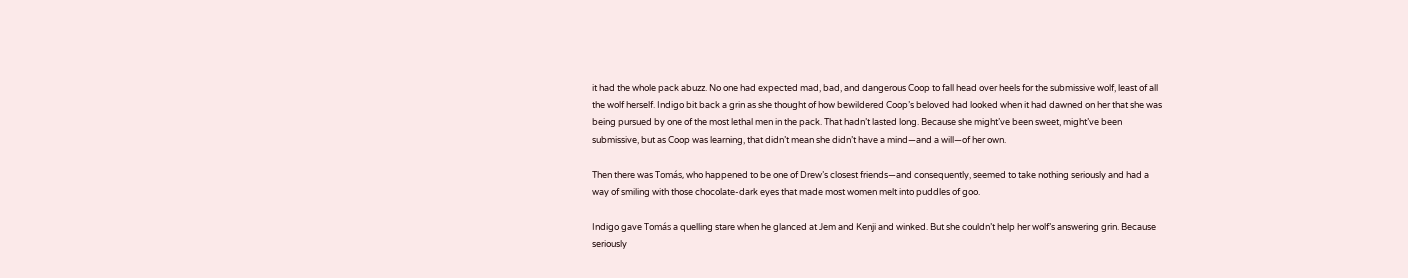it had the whole pack abuzz. No one had expected mad, bad, and dangerous Coop to fall head over heels for the submissive wolf, least of all the wolf herself. Indigo bit back a grin as she thought of how bewildered Coop’s beloved had looked when it had dawned on her that she was being pursued by one of the most lethal men in the pack. That hadn’t lasted long. Because she might’ve been sweet, might’ve been submissive, but as Coop was learning, that didn’t mean she didn’t have a mind—and a will—of her own.

Then there was Tomás, who happened to be one of Drew’s closest friends—and consequently, seemed to take nothing seriously and had a way of smiling with those chocolate-dark eyes that made most women melt into puddles of goo.

Indigo gave Tomás a quelling stare when he glanced at Jem and Kenji and winked. But she couldn’t help her wolf’s answering grin. Because seriously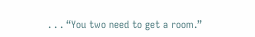. . . “You two need to get a room.”